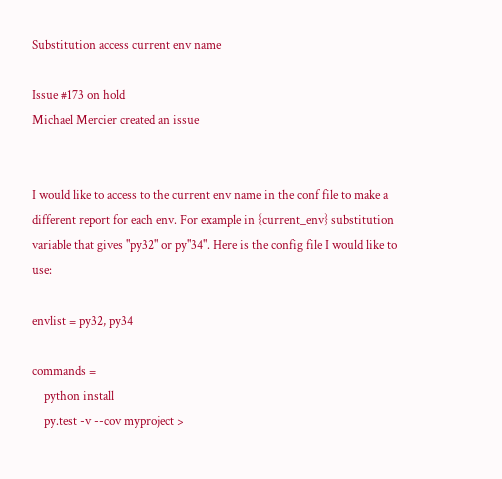Substitution access current env name

Issue #173 on hold
Michael Mercier created an issue


I would like to access to the current env name in the conf file to make a different report for each env. For example in {current_env} substitution variable that gives "py32" or py"34". Here is the config file I would like to use:

envlist = py32, py34

commands =
    python install
    py.test -v --cov myproject >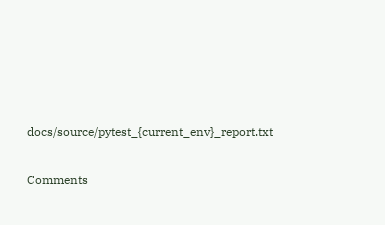docs/source/pytest_{current_env}_report.txt

Comments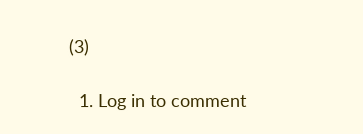(3)

  1. Log in to comment